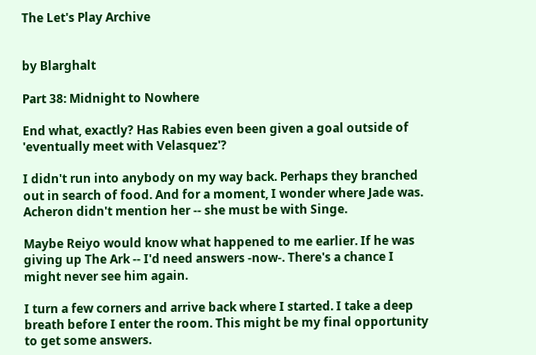The Let's Play Archive


by Blarghalt

Part 38: Midnight to Nowhere

End what, exactly? Has Rabies even been given a goal outside of 'eventually meet with Velasquez'?

I didn't run into anybody on my way back. Perhaps they branched out in search of food. And for a moment, I wonder where Jade was. Acheron didn't mention her -- she must be with Singe.

Maybe Reiyo would know what happened to me earlier. If he was giving up The Ark -- I'd need answers -now-. There's a chance I might never see him again.

I turn a few corners and arrive back where I started. I take a deep breath before I enter the room. This might be my final opportunity to get some answers.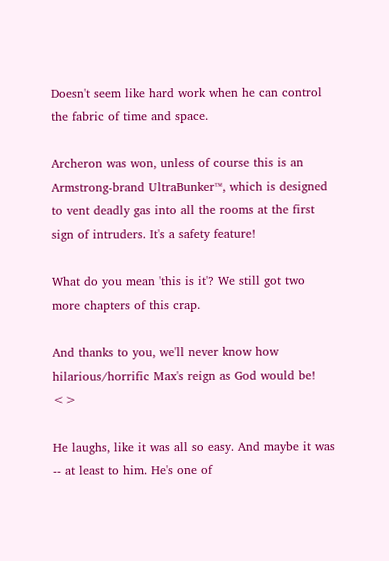Doesn't seem like hard work when he can control the fabric of time and space.

Archeron was won, unless of course this is an Armstrong-brand UltraBunker™, which is designed to vent deadly gas into all the rooms at the first sign of intruders. It's a safety feature!

What do you mean 'this is it'? We still got two more chapters of this crap.

And thanks to you, we'll never know how hilarious/horrific Max's reign as God would be! <>

He laughs, like it was all so easy. And maybe it was -- at least to him. He's one of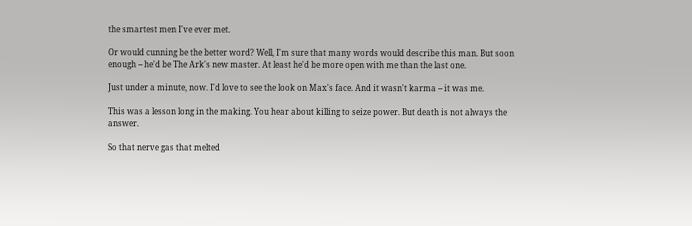the smartest men I've ever met.

Or would cunning be the better word? Well, I'm sure that many words would describe this man. But soon enough -- he'd be The Ark's new master. At least he'd be more open with me than the last one.

Just under a minute, now. I'd love to see the look on Max's face. And it wasn't karma -- it was me.

This was a lesson long in the making. You hear about killing to seize power. But death is not always the answer.

So that nerve gas that melted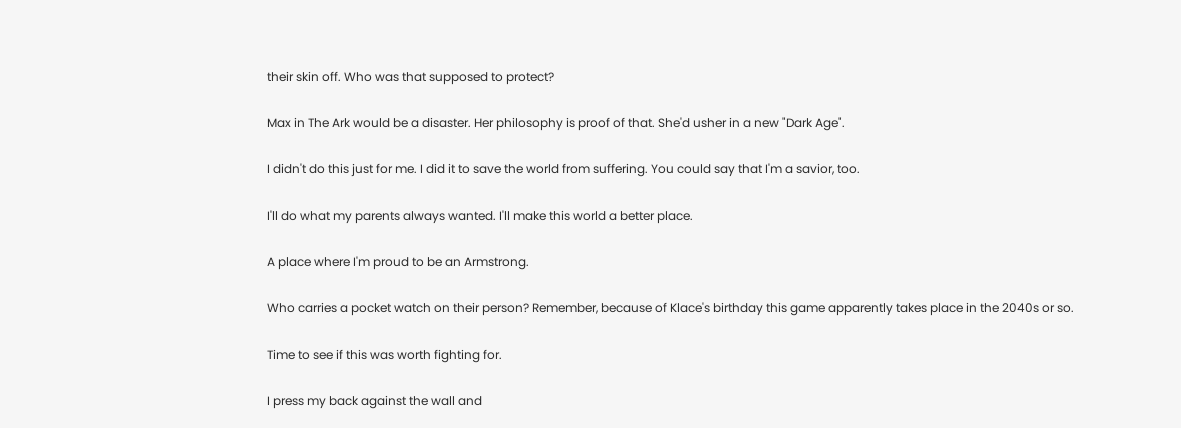their skin off. Who was that supposed to protect?

Max in The Ark would be a disaster. Her philosophy is proof of that. She'd usher in a new "Dark Age".

I didn't do this just for me. I did it to save the world from suffering. You could say that I'm a savior, too.

I'll do what my parents always wanted. I'll make this world a better place.

A place where I'm proud to be an Armstrong.

Who carries a pocket watch on their person? Remember, because of Klace's birthday this game apparently takes place in the 2040s or so.

Time to see if this was worth fighting for.

I press my back against the wall and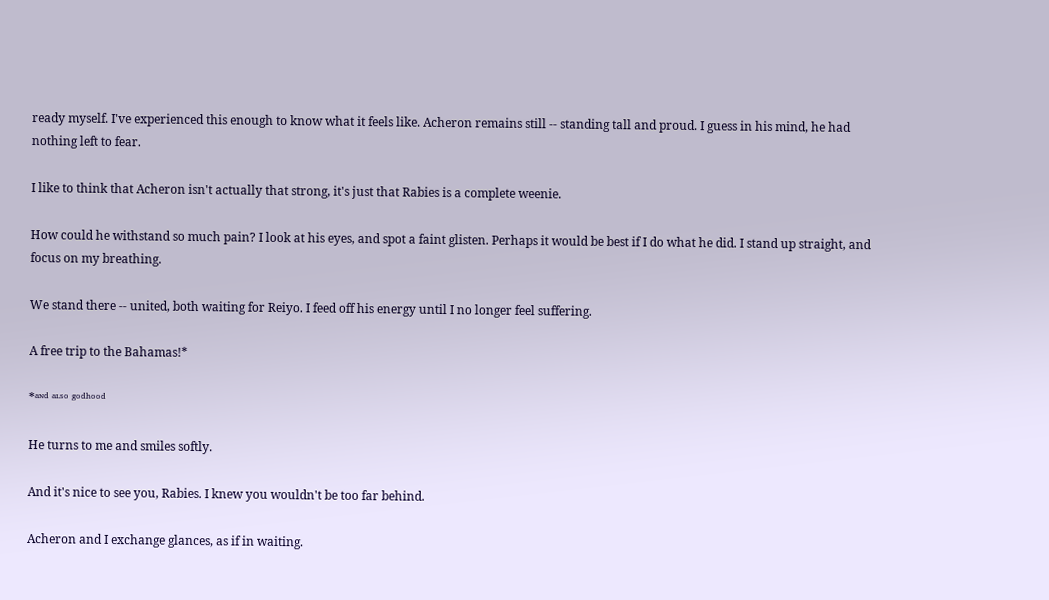ready myself. I've experienced this enough to know what it feels like. Acheron remains still -- standing tall and proud. I guess in his mind, he had nothing left to fear.

I like to think that Acheron isn't actually that strong, it's just that Rabies is a complete weenie.

How could he withstand so much pain? I look at his eyes, and spot a faint glisten. Perhaps it would be best if I do what he did. I stand up straight, and focus on my breathing.

We stand there -- united, both waiting for Reiyo. I feed off his energy until I no longer feel suffering.

A free trip to the Bahamas!*

*ᵃᶰᵈ ᵃᶫˢᵒ ᵍᵒᵈʰᵒᵒᵈ

He turns to me and smiles softly.

And it's nice to see you, Rabies. I knew you wouldn't be too far behind.

Acheron and I exchange glances, as if in waiting.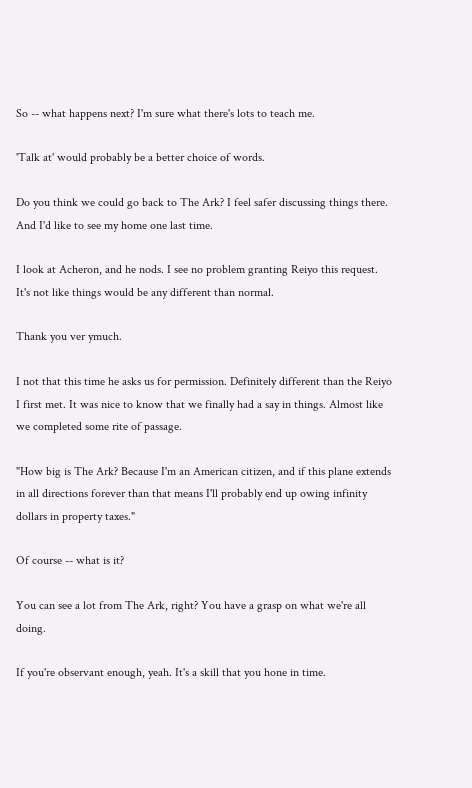So -- what happens next? I'm sure what there's lots to teach me.

'Talk at' would probably be a better choice of words.

Do you think we could go back to The Ark? I feel safer discussing things there. And I'd like to see my home one last time.

I look at Acheron, and he nods. I see no problem granting Reiyo this request. It's not like things would be any different than normal.

Thank you ver ymuch.

I not that this time he asks us for permission. Definitely different than the Reiyo I first met. It was nice to know that we finally had a say in things. Almost like we completed some rite of passage.

"How big is The Ark? Because I'm an American citizen, and if this plane extends in all directions forever than that means I'll probably end up owing infinity dollars in property taxes."

Of course -- what is it?

You can see a lot from The Ark, right? You have a grasp on what we're all doing.

If you're observant enough, yeah. It's a skill that you hone in time.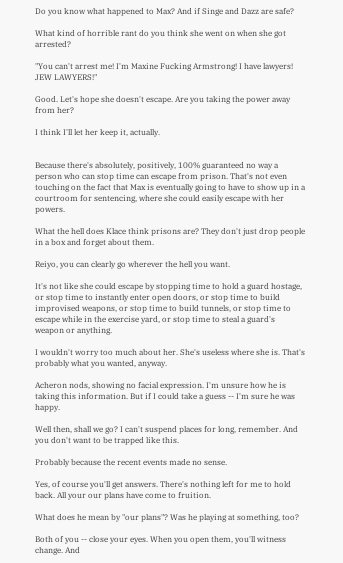Do you know what happened to Max? And if Singe and Dazz are safe?

What kind of horrible rant do you think she went on when she got arrested?

"You can't arrest me! I'm Maxine Fucking Armstrong! I have lawyers! JEW LAWYERS!"

Good. Let's hope she doesn't escape. Are you taking the power away from her?

I think I'll let her keep it, actually.


Because there's absolutely, positively, 100% guaranteed no way a person who can stop time can escape from prison. That's not even touching on the fact that Max is eventually going to have to show up in a courtroom for sentencing, where she could easily escape with her powers.

What the hell does Klace think prisons are? They don't just drop people in a box and forget about them.

Reiyo, you can clearly go wherever the hell you want.

It's not like she could escape by stopping time to hold a guard hostage, or stop time to instantly enter open doors, or stop time to build improvised weapons, or stop time to build tunnels, or stop time to escape while in the exercise yard, or stop time to steal a guard's weapon or anything.

I wouldn't worry too much about her. She's useless where she is. That's probably what you wanted, anyway.

Acheron nods, showing no facial expression. I'm unsure how he is taking this information. But if I could take a guess -- I'm sure he was happy.

Well then, shall we go? I can't suspend places for long, remember. And you don't want to be trapped like this.

Probably because the recent events made no sense.

Yes, of course you'll get answers. There's nothing left for me to hold back. All your our plans have come to fruition.

What does he mean by "our plans"? Was he playing at something, too?

Both of you -- close your eyes. When you open them, you'll witness change. And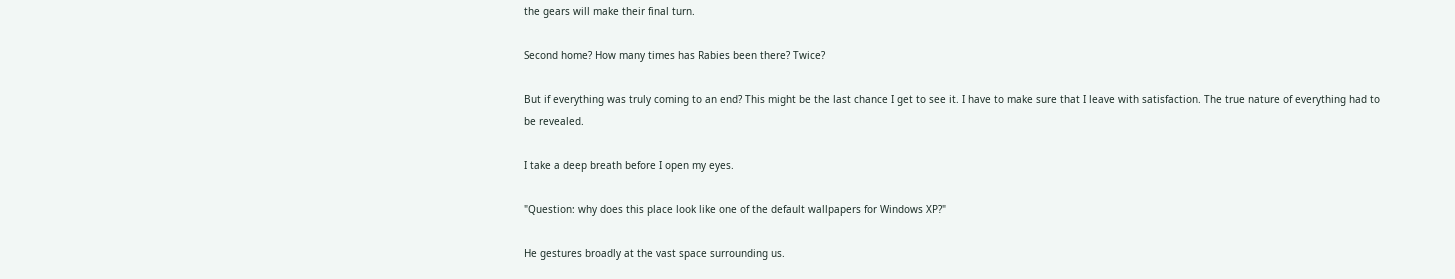the gears will make their final turn.

Second home? How many times has Rabies been there? Twice?

But if everything was truly coming to an end? This might be the last chance I get to see it. I have to make sure that I leave with satisfaction. The true nature of everything had to be revealed.

I take a deep breath before I open my eyes.

"Question: why does this place look like one of the default wallpapers for Windows XP?"

He gestures broadly at the vast space surrounding us.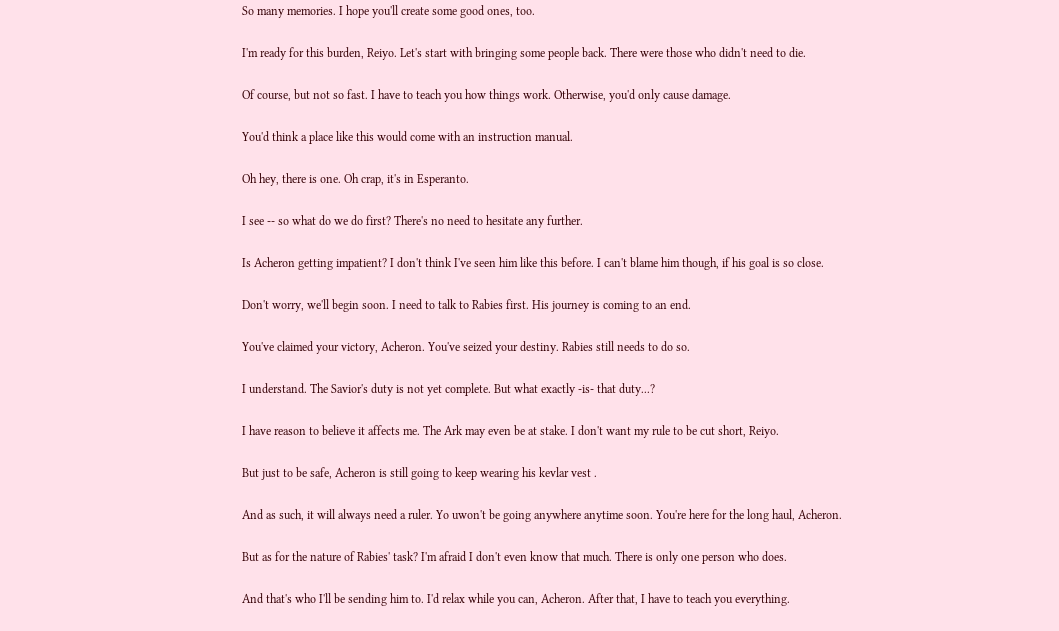So many memories. I hope you'll create some good ones, too.

I'm ready for this burden, Reiyo. Let's start with bringing some people back. There were those who didn't need to die.

Of course, but not so fast. I have to teach you how things work. Otherwise, you'd only cause damage.

You'd think a place like this would come with an instruction manual.

Oh hey, there is one. Oh crap, it's in Esperanto.

I see -- so what do we do first? There's no need to hesitate any further.

Is Acheron getting impatient? I don't think I've seen him like this before. I can't blame him though, if his goal is so close.

Don't worry, we'll begin soon. I need to talk to Rabies first. His journey is coming to an end.

You've claimed your victory, Acheron. You've seized your destiny. Rabies still needs to do so.

I understand. The Savior's duty is not yet complete. But what exactly -is- that duty...?

I have reason to believe it affects me. The Ark may even be at stake. I don't want my rule to be cut short, Reiyo.

But just to be safe, Acheron is still going to keep wearing his kevlar vest .

And as such, it will always need a ruler. Yo uwon't be going anywhere anytime soon. You're here for the long haul, Acheron.

But as for the nature of Rabies' task? I'm afraid I don't even know that much. There is only one person who does.

And that's who I'll be sending him to. I'd relax while you can, Acheron. After that, I have to teach you everything.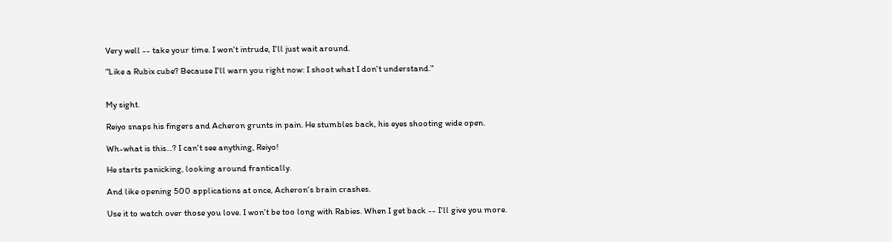Very well -- take your time. I won't intrude, I'll just wait around.

"Like a Rubix cube? Because I'll warn you right now: I shoot what I don't understand."


My sight.

Reiyo snaps his fingers and Acheron grunts in pain. He stumbles back, his eyes shooting wide open.

Wh-what is this...? I can't see anything, Reiyo!

He starts panicking, looking around frantically.

And like opening 500 applications at once, Acheron's brain crashes.

Use it to watch over those you love. I won't be too long with Rabies. When I get back -- I'll give you more.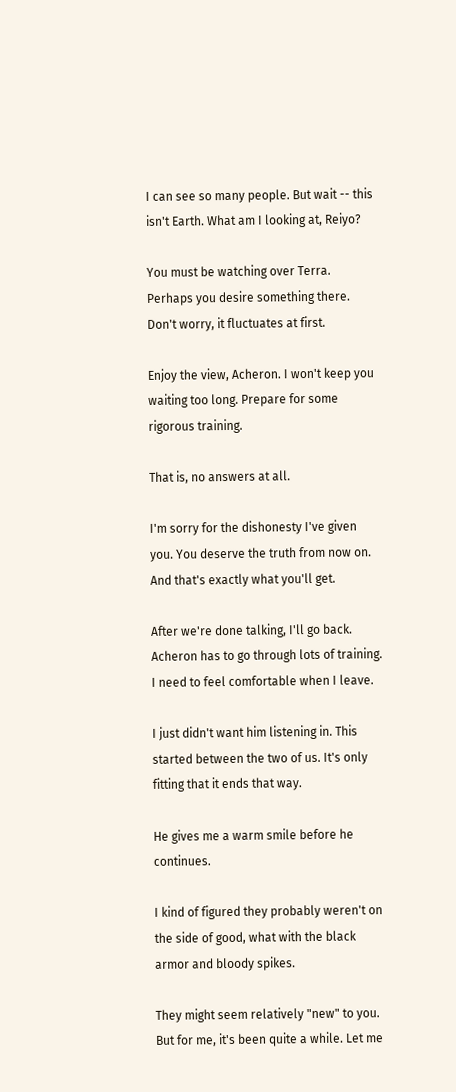I can see so many people. But wait -- this isn't Earth. What am I looking at, Reiyo?

You must be watching over Terra. Perhaps you desire something there. Don't worry, it fluctuates at first.

Enjoy the view, Acheron. I won't keep you waiting too long. Prepare for some rigorous training.

That is, no answers at all.

I'm sorry for the dishonesty I've given you. You deserve the truth from now on. And that's exactly what you'll get.

After we're done talking, I'll go back. Acheron has to go through lots of training. I need to feel comfortable when I leave.

I just didn't want him listening in. This started between the two of us. It's only fitting that it ends that way.

He gives me a warm smile before he continues.

I kind of figured they probably weren't on the side of good, what with the black armor and bloody spikes.

They might seem relatively "new" to you. But for me, it's been quite a while. Let me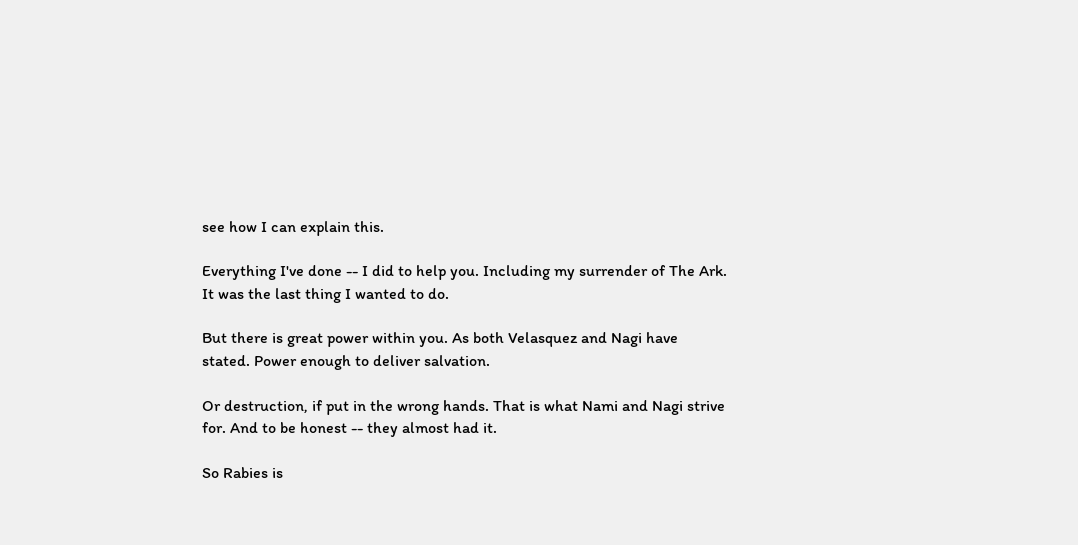see how I can explain this.

Everything I've done -- I did to help you. Including my surrender of The Ark. It was the last thing I wanted to do.

But there is great power within you. As both Velasquez and Nagi have stated. Power enough to deliver salvation.

Or destruction, if put in the wrong hands. That is what Nami and Nagi strive for. And to be honest -- they almost had it.

So Rabies is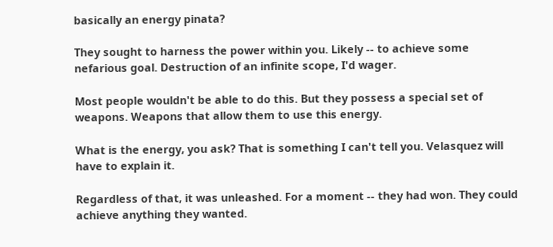basically an energy pinata?

They sought to harness the power within you. Likely -- to achieve some nefarious goal. Destruction of an infinite scope, I'd wager.

Most people wouldn't be able to do this. But they possess a special set of weapons. Weapons that allow them to use this energy.

What is the energy, you ask? That is something I can't tell you. Velasquez will have to explain it.

Regardless of that, it was unleashed. For a moment -- they had won. They could achieve anything they wanted.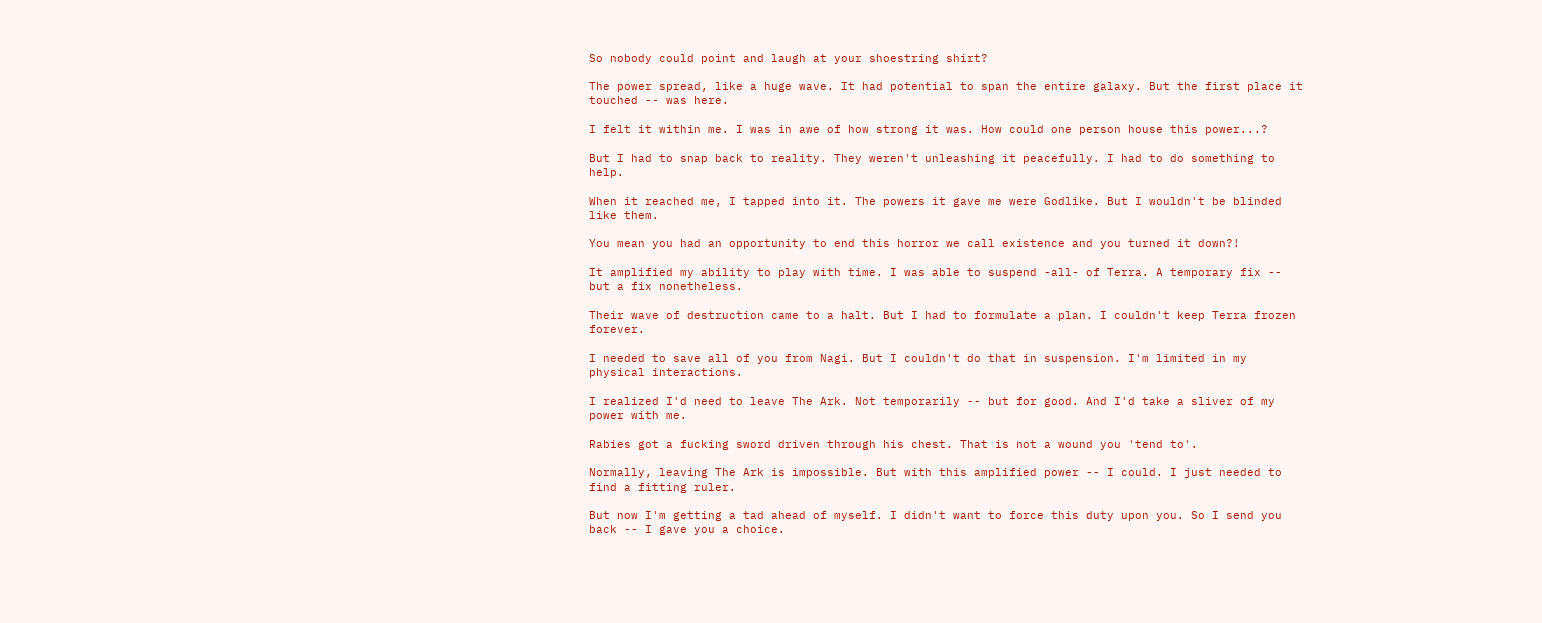So nobody could point and laugh at your shoestring shirt?

The power spread, like a huge wave. It had potential to span the entire galaxy. But the first place it touched -- was here.

I felt it within me. I was in awe of how strong it was. How could one person house this power...?

But I had to snap back to reality. They weren't unleashing it peacefully. I had to do something to help.

When it reached me, I tapped into it. The powers it gave me were Godlike. But I wouldn't be blinded like them.

You mean you had an opportunity to end this horror we call existence and you turned it down?!

It amplified my ability to play with time. I was able to suspend -all- of Terra. A temporary fix -- but a fix nonetheless.

Their wave of destruction came to a halt. But I had to formulate a plan. I couldn't keep Terra frozen forever.

I needed to save all of you from Nagi. But I couldn't do that in suspension. I'm limited in my physical interactions.

I realized I'd need to leave The Ark. Not temporarily -- but for good. And I'd take a sliver of my power with me.

Rabies got a fucking sword driven through his chest. That is not a wound you 'tend to'.

Normally, leaving The Ark is impossible. But with this amplified power -- I could. I just needed to find a fitting ruler.

But now I'm getting a tad ahead of myself. I didn't want to force this duty upon you. So I send you back -- I gave you a choice.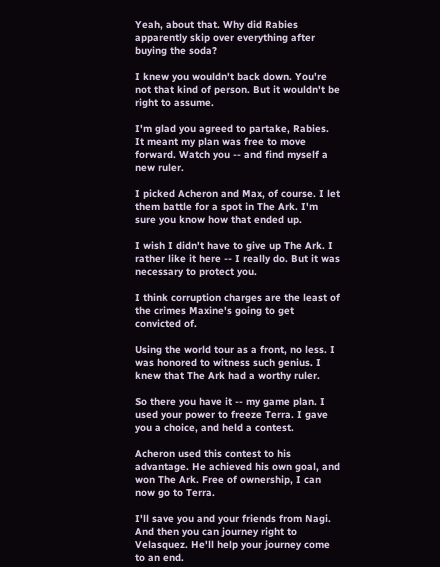Yeah, about that. Why did Rabies apparently skip over everything after buying the soda?

I knew you wouldn't back down. You're not that kind of person. But it wouldn't be right to assume.

I'm glad you agreed to partake, Rabies. It meant my plan was free to move forward. Watch you -- and find myself a new ruler.

I picked Acheron and Max, of course. I let them battle for a spot in The Ark. I'm sure you know how that ended up.

I wish I didn't have to give up The Ark. I rather like it here -- I really do. But it was necessary to protect you.

I think corruption charges are the least of the crimes Maxine's going to get convicted of.

Using the world tour as a front, no less. I was honored to witness such genius. I knew that The Ark had a worthy ruler.

So there you have it -- my game plan. I used your power to freeze Terra. I gave you a choice, and held a contest.

Acheron used this contest to his advantage. He achieved his own goal, and won The Ark. Free of ownership, I can now go to Terra.

I'll save you and your friends from Nagi. And then you can journey right to Velasquez. He'll help your journey come to an end.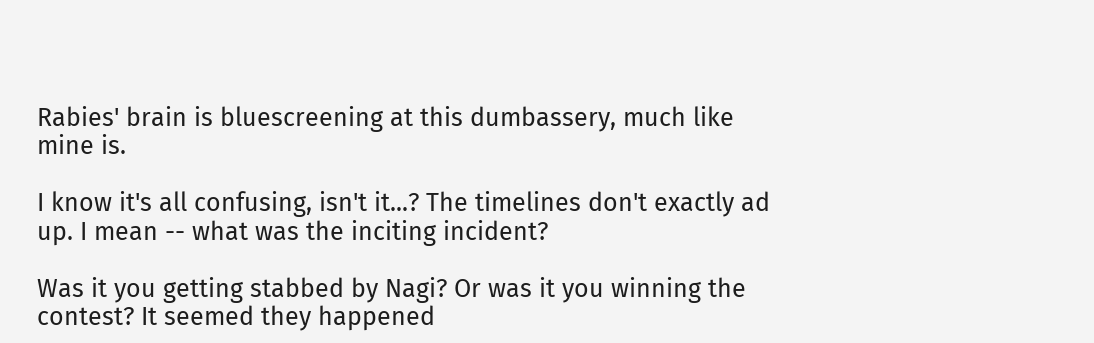Rabies' brain is bluescreening at this dumbassery, much like mine is.

I know it's all confusing, isn't it...? The timelines don't exactly ad up. I mean -- what was the inciting incident?

Was it you getting stabbed by Nagi? Or was it you winning the contest? It seemed they happened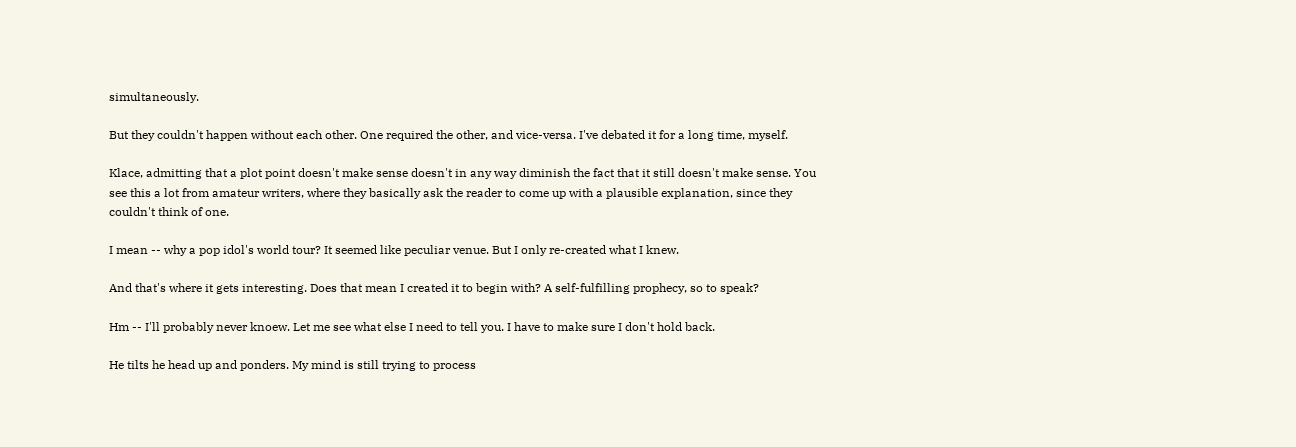simultaneously.

But they couldn't happen without each other. One required the other, and vice-versa. I've debated it for a long time, myself.

Klace, admitting that a plot point doesn't make sense doesn't in any way diminish the fact that it still doesn't make sense. You see this a lot from amateur writers, where they basically ask the reader to come up with a plausible explanation, since they couldn't think of one.

I mean -- why a pop idol's world tour? It seemed like peculiar venue. But I only re-created what I knew.

And that's where it gets interesting. Does that mean I created it to begin with? A self-fulfilling prophecy, so to speak?

Hm -- I'll probably never knoew. Let me see what else I need to tell you. I have to make sure I don't hold back.

He tilts he head up and ponders. My mind is still trying to process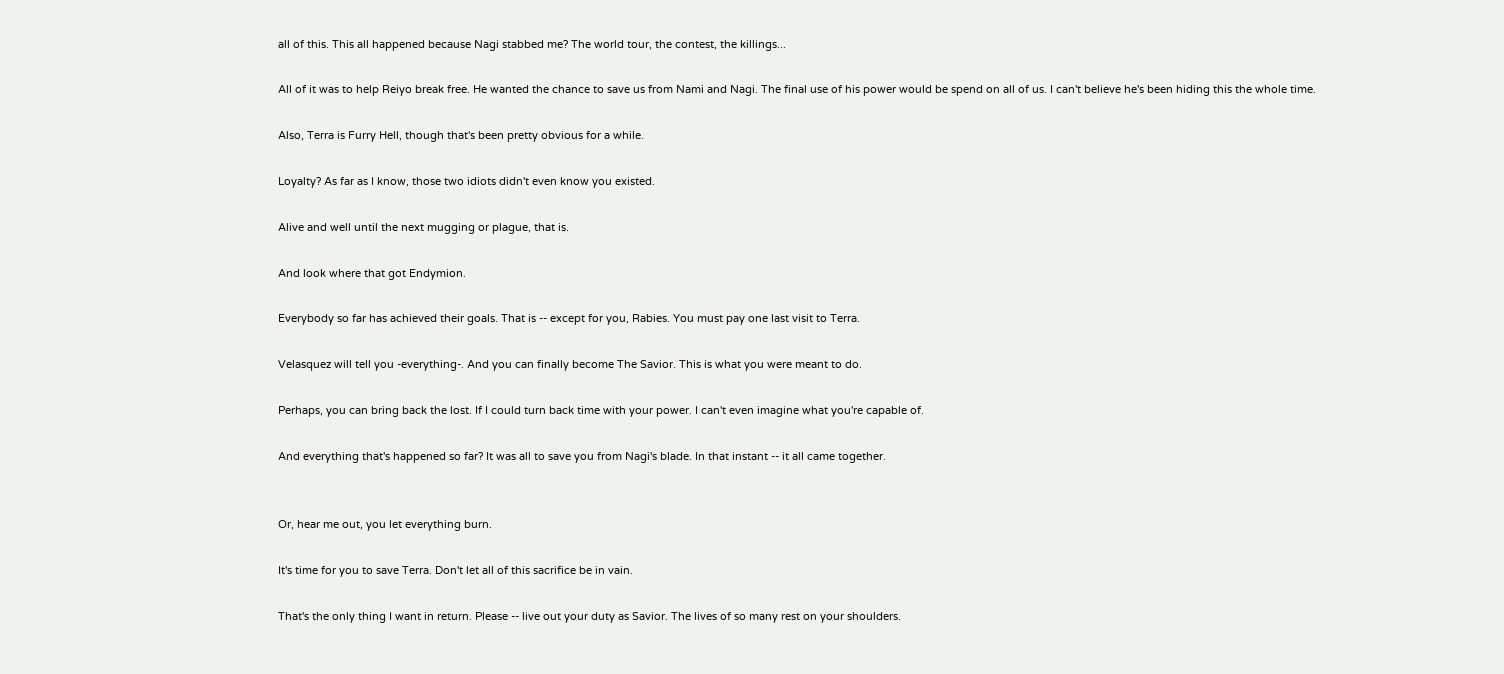all of this. This all happened because Nagi stabbed me? The world tour, the contest, the killings...

All of it was to help Reiyo break free. He wanted the chance to save us from Nami and Nagi. The final use of his power would be spend on all of us. I can't believe he's been hiding this the whole time.

Also, Terra is Furry Hell, though that's been pretty obvious for a while.

Loyalty? As far as I know, those two idiots didn't even know you existed.

Alive and well until the next mugging or plague, that is.

And look where that got Endymion.

Everybody so far has achieved their goals. That is -- except for you, Rabies. You must pay one last visit to Terra.

Velasquez will tell you -everything-. And you can finally become The Savior. This is what you were meant to do.

Perhaps, you can bring back the lost. If I could turn back time with your power. I can't even imagine what you're capable of.

And everything that's happened so far? It was all to save you from Nagi's blade. In that instant -- it all came together.


Or, hear me out, you let everything burn.

It's time for you to save Terra. Don't let all of this sacrifice be in vain.

That's the only thing I want in return. Please -- live out your duty as Savior. The lives of so many rest on your shoulders.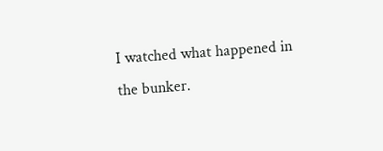I watched what happened in the bunker.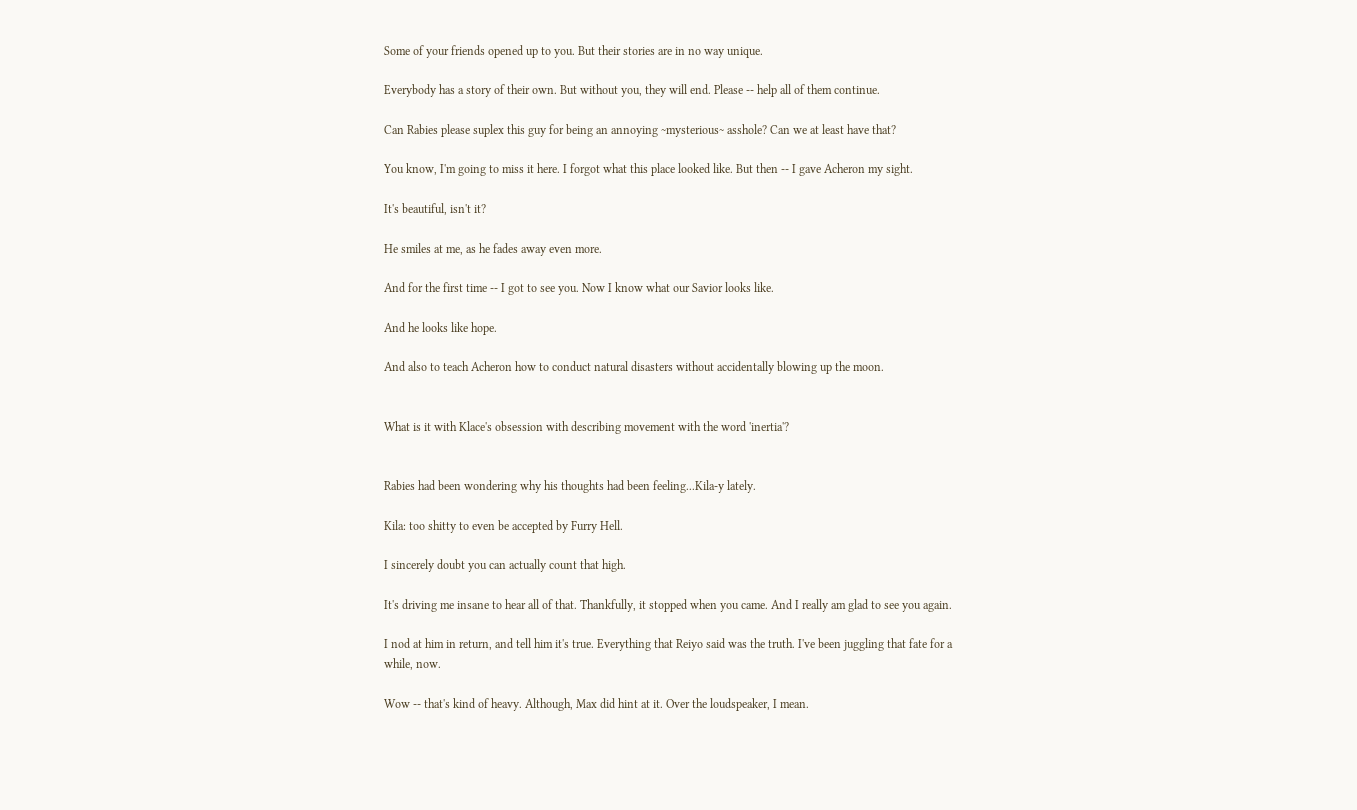Some of your friends opened up to you. But their stories are in no way unique.

Everybody has a story of their own. But without you, they will end. Please -- help all of them continue.

Can Rabies please suplex this guy for being an annoying ~mysterious~ asshole? Can we at least have that?

You know, I'm going to miss it here. I forgot what this place looked like. But then -- I gave Acheron my sight.

It's beautiful, isn't it?

He smiles at me, as he fades away even more.

And for the first time -- I got to see you. Now I know what our Savior looks like.

And he looks like hope.

And also to teach Acheron how to conduct natural disasters without accidentally blowing up the moon.


What is it with Klace's obsession with describing movement with the word 'inertia'?


Rabies had been wondering why his thoughts had been feeling...Kila-y lately.

Kila: too shitty to even be accepted by Furry Hell.

I sincerely doubt you can actually count that high.

It's driving me insane to hear all of that. Thankfully, it stopped when you came. And I really am glad to see you again.

I nod at him in return, and tell him it's true. Everything that Reiyo said was the truth. I've been juggling that fate for a while, now.

Wow -- that's kind of heavy. Although, Max did hint at it. Over the loudspeaker, I mean.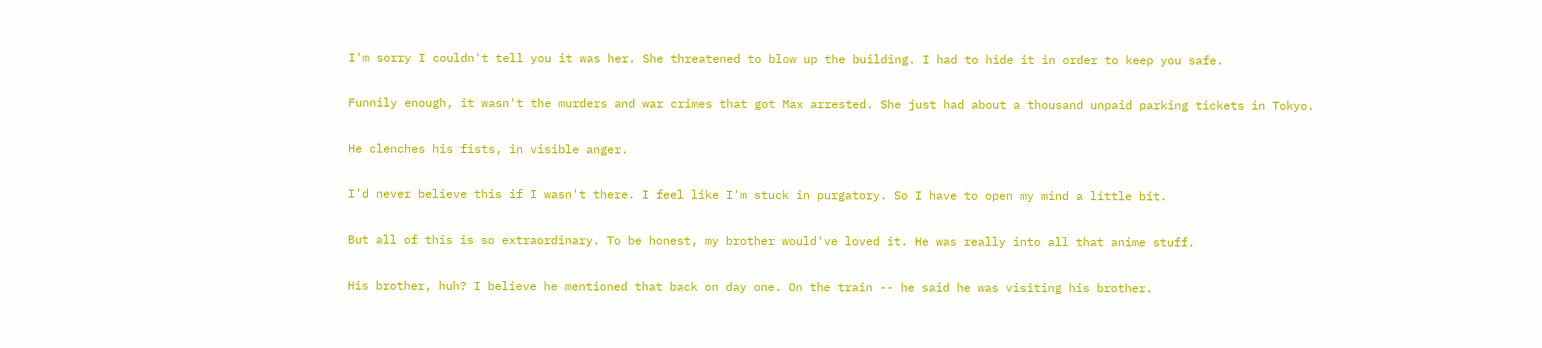I'm sorry I couldn't tell you it was her. She threatened to blow up the building. I had to hide it in order to keep you safe.

Funnily enough, it wasn't the murders and war crimes that got Max arrested. She just had about a thousand unpaid parking tickets in Tokyo.

He clenches his fists, in visible anger.

I'd never believe this if I wasn't there. I feel like I'm stuck in purgatory. So I have to open my mind a little bit.

But all of this is so extraordinary. To be honest, my brother would've loved it. He was really into all that anime stuff.

His brother, huh? I believe he mentioned that back on day one. On the train -- he said he was visiting his brother.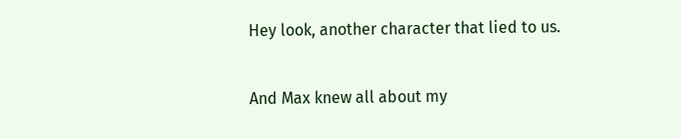Hey look, another character that lied to us.

And Max knew all about my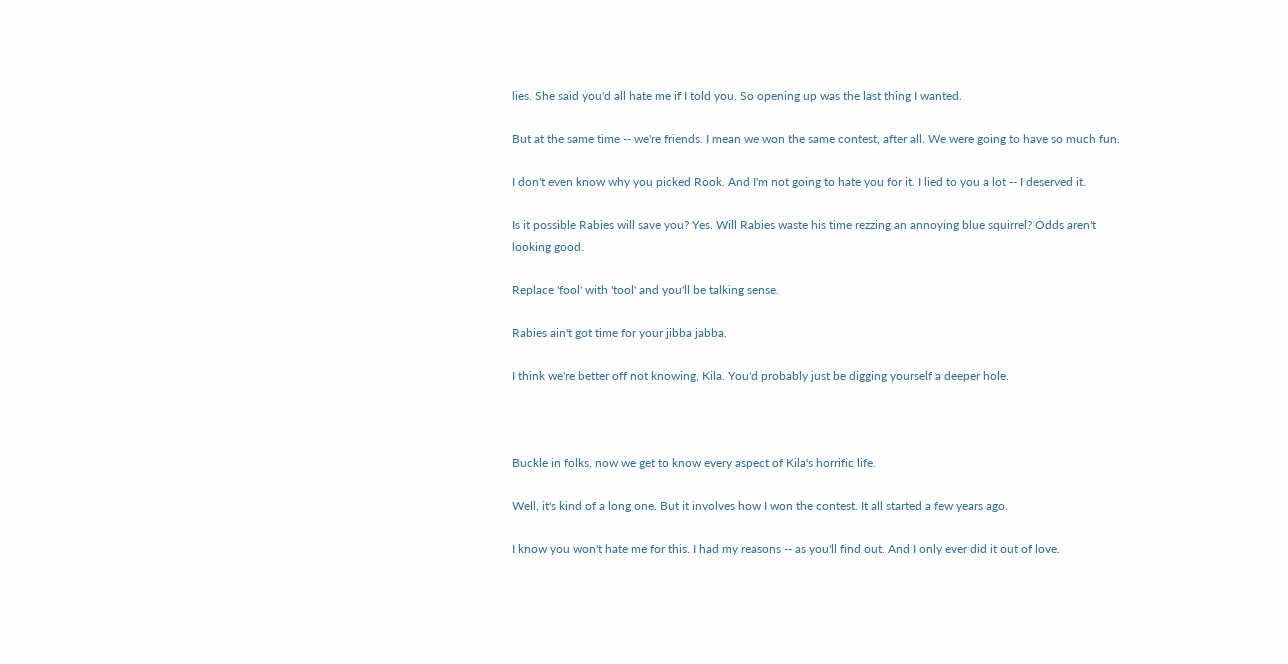lies. She said you'd all hate me if I told you. So opening up was the last thing I wanted.

But at the same time -- we're friends. I mean we won the same contest, after all. We were going to have so much fun.

I don't even know why you picked Rook. And I'm not going to hate you for it. I lied to you a lot -- I deserved it.

Is it possible Rabies will save you? Yes. Will Rabies waste his time rezzing an annoying blue squirrel? Odds aren't looking good.

Replace 'fool' with 'tool' and you'll be talking sense.

Rabies ain't got time for your jibba jabba.

I think we're better off not knowing, Kila. You'd probably just be digging yourself a deeper hole.



Buckle in folks, now we get to know every aspect of Kila's horrific life.

Well, it's kind of a long one. But it involves how I won the contest. It all started a few years ago.

I know you won't hate me for this. I had my reasons -- as you'll find out. And I only ever did it out of love.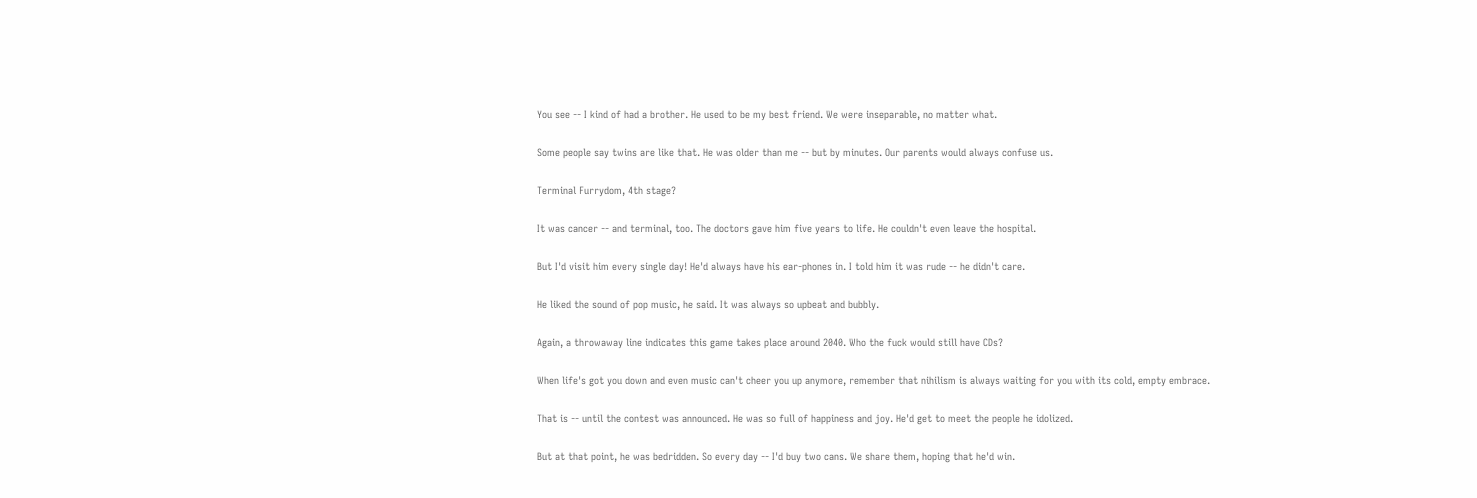You see -- I kind of had a brother. He used to be my best friend. We were inseparable, no matter what.

Some people say twins are like that. He was older than me -- but by minutes. Our parents would always confuse us.

Terminal Furrydom, 4th stage?

It was cancer -- and terminal, too. The doctors gave him five years to life. He couldn't even leave the hospital.

But I'd visit him every single day! He'd always have his ear-phones in. I told him it was rude -- he didn't care.

He liked the sound of pop music, he said. It was always so upbeat and bubbly.

Again, a throwaway line indicates this game takes place around 2040. Who the fuck would still have CDs?

When life's got you down and even music can't cheer you up anymore, remember that nihilism is always waiting for you with its cold, empty embrace.

That is -- until the contest was announced. He was so full of happiness and joy. He'd get to meet the people he idolized.

But at that point, he was bedridden. So every day -- I'd buy two cans. We share them, hoping that he'd win.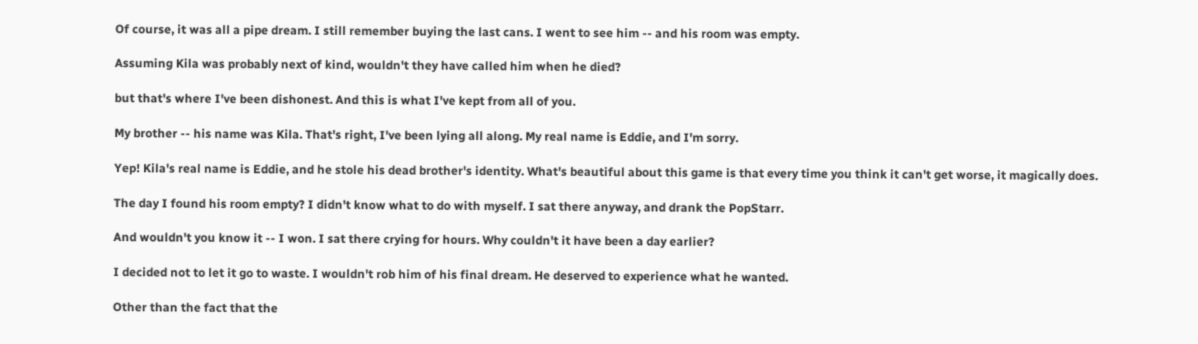Of course, it was all a pipe dream. I still remember buying the last cans. I went to see him -- and his room was empty.

Assuming Kila was probably next of kind, wouldn't they have called him when he died?

but that's where I've been dishonest. And this is what I've kept from all of you.

My brother -- his name was Kila. That's right, I've been lying all along. My real name is Eddie, and I'm sorry.

Yep! Kila's real name is Eddie, and he stole his dead brother's identity. What's beautiful about this game is that every time you think it can't get worse, it magically does.

The day I found his room empty? I didn't know what to do with myself. I sat there anyway, and drank the PopStarr.

And wouldn't you know it -- I won. I sat there crying for hours. Why couldn't it have been a day earlier?

I decided not to let it go to waste. I wouldn't rob him of his final dream. He deserved to experience what he wanted.

Other than the fact that the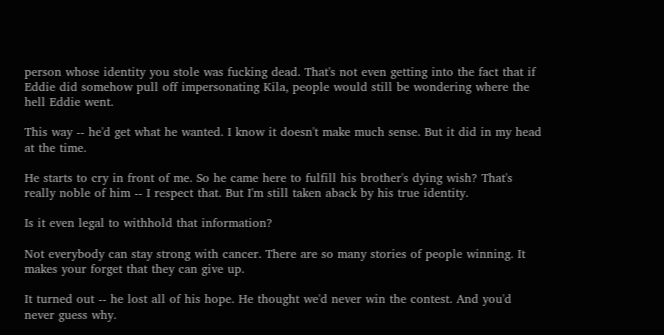person whose identity you stole was fucking dead. That's not even getting into the fact that if Eddie did somehow pull off impersonating Kila, people would still be wondering where the hell Eddie went.

This way -- he'd get what he wanted. I know it doesn't make much sense. But it did in my head at the time.

He starts to cry in front of me. So he came here to fulfill his brother's dying wish? That's really noble of him -- I respect that. But I'm still taken aback by his true identity.

Is it even legal to withhold that information?

Not everybody can stay strong with cancer. There are so many stories of people winning. It makes your forget that they can give up.

It turned out -- he lost all of his hope. He thought we'd never win the contest. And you'd never guess why.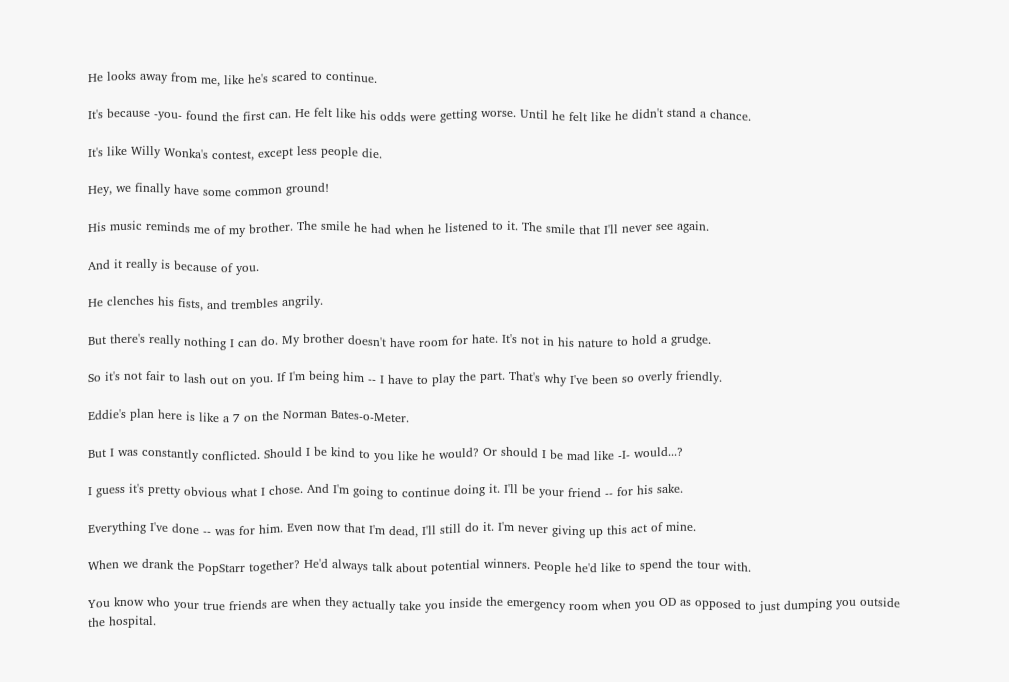He looks away from me, like he's scared to continue.

It's because -you- found the first can. He felt like his odds were getting worse. Until he felt like he didn't stand a chance.

It's like Willy Wonka's contest, except less people die.

Hey, we finally have some common ground!

His music reminds me of my brother. The smile he had when he listened to it. The smile that I'll never see again.

And it really is because of you.

He clenches his fists, and trembles angrily.

But there's really nothing I can do. My brother doesn't have room for hate. It's not in his nature to hold a grudge.

So it's not fair to lash out on you. If I'm being him -- I have to play the part. That's why I've been so overly friendly.

Eddie's plan here is like a 7 on the Norman Bates-o-Meter.

But I was constantly conflicted. Should I be kind to you like he would? Or should I be mad like -I- would...?

I guess it's pretty obvious what I chose. And I'm going to continue doing it. I'll be your friend -- for his sake.

Everything I've done -- was for him. Even now that I'm dead, I'll still do it. I'm never giving up this act of mine.

When we drank the PopStarr together? He'd always talk about potential winners. People he'd like to spend the tour with.

You know who your true friends are when they actually take you inside the emergency room when you OD as opposed to just dumping you outside the hospital.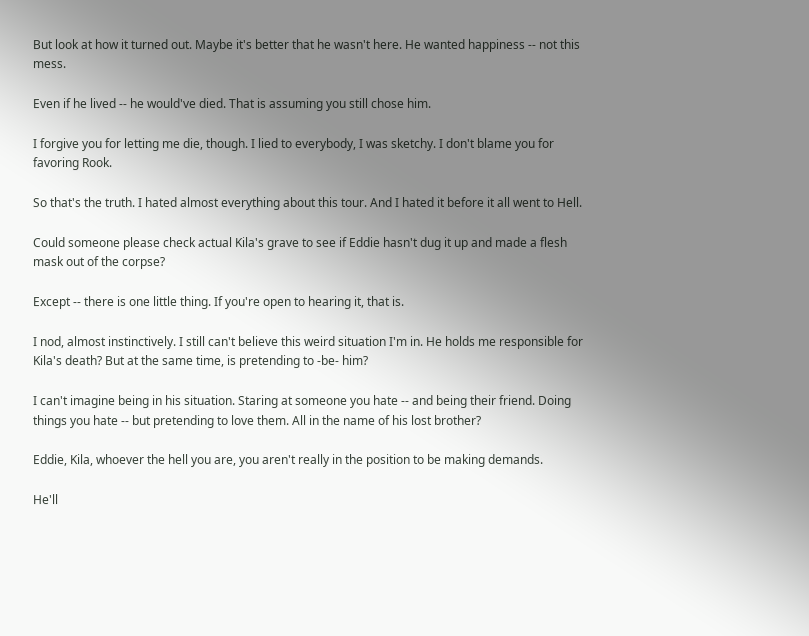But look at how it turned out. Maybe it's better that he wasn't here. He wanted happiness -- not this mess.

Even if he lived -- he would've died. That is assuming you still chose him.

I forgive you for letting me die, though. I lied to everybody, I was sketchy. I don't blame you for favoring Rook.

So that's the truth. I hated almost everything about this tour. And I hated it before it all went to Hell.

Could someone please check actual Kila's grave to see if Eddie hasn't dug it up and made a flesh mask out of the corpse?

Except -- there is one little thing. If you're open to hearing it, that is.

I nod, almost instinctively. I still can't believe this weird situation I'm in. He holds me responsible for Kila's death? But at the same time, is pretending to -be- him?

I can't imagine being in his situation. Staring at someone you hate -- and being their friend. Doing things you hate -- but pretending to love them. All in the name of his lost brother?

Eddie, Kila, whoever the hell you are, you aren't really in the position to be making demands.

He'll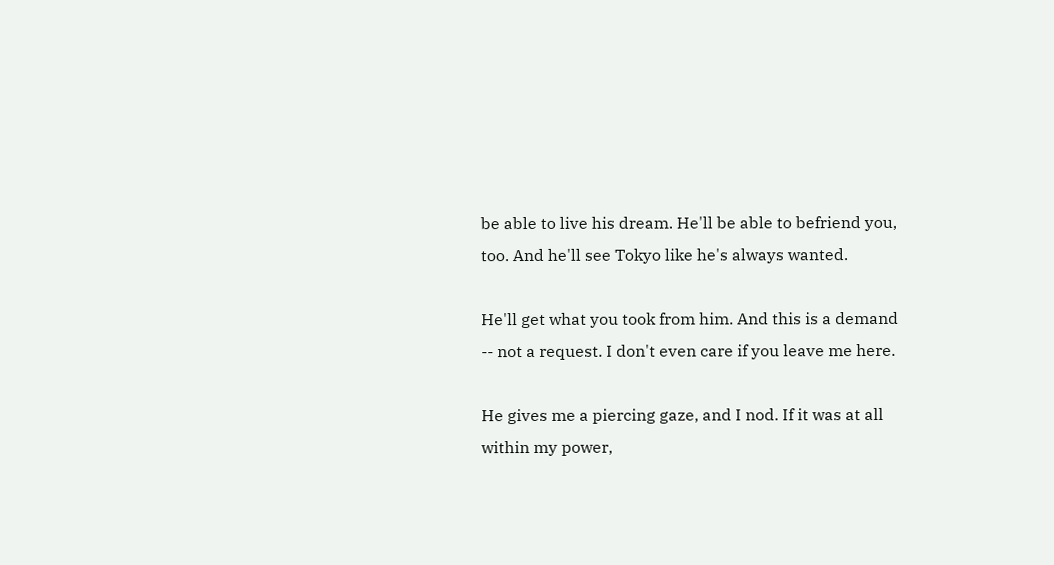be able to live his dream. He'll be able to befriend you, too. And he'll see Tokyo like he's always wanted.

He'll get what you took from him. And this is a demand -- not a request. I don't even care if you leave me here.

He gives me a piercing gaze, and I nod. If it was at all within my power,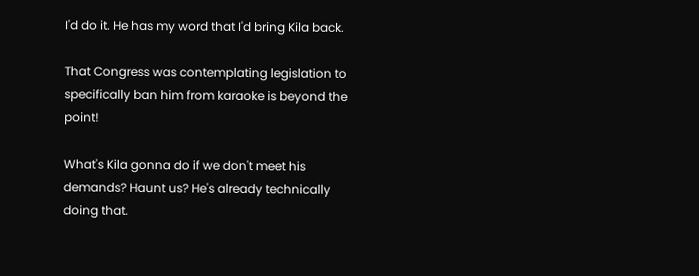I'd do it. He has my word that I'd bring Kila back.

That Congress was contemplating legislation to specifically ban him from karaoke is beyond the point!

What's Kila gonna do if we don't meet his demands? Haunt us? He's already technically doing that.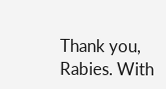Thank you, Rabies. With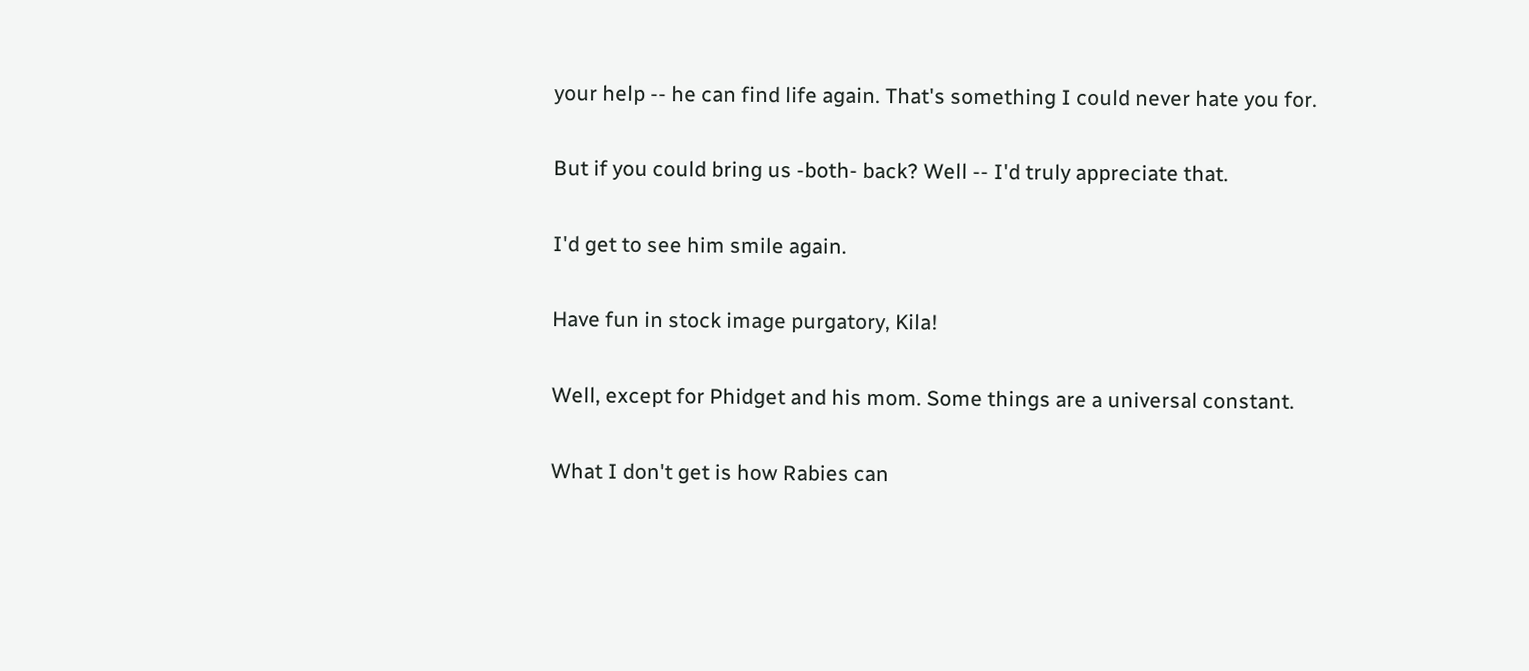your help -- he can find life again. That's something I could never hate you for.

But if you could bring us -both- back? Well -- I'd truly appreciate that.

I'd get to see him smile again.

Have fun in stock image purgatory, Kila!

Well, except for Phidget and his mom. Some things are a universal constant.

What I don't get is how Rabies can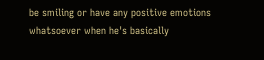be smiling or have any positive emotions whatsoever when he's basically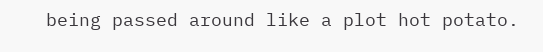being passed around like a plot hot potato.